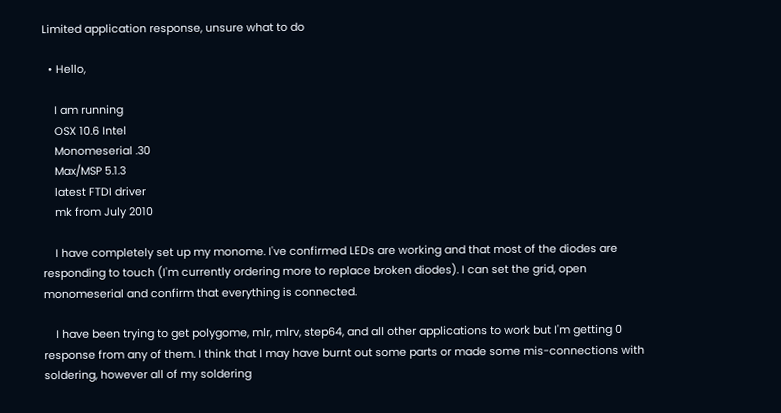Limited application response, unsure what to do

  • Hello,

    I am running
    OSX 10.6 Intel
    Monomeserial .30
    Max/MSP 5.1.3
    latest FTDI driver
    mk from July 2010

    I have completely set up my monome. I've confirmed LEDs are working and that most of the diodes are responding to touch (I'm currently ordering more to replace broken diodes). I can set the grid, open monomeserial and confirm that everything is connected.

    I have been trying to get polygome, mlr, mlrv, step64, and all other applications to work but I'm getting 0 response from any of them. I think that I may have burnt out some parts or made some mis-connections with soldering, however all of my soldering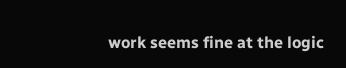work seems fine at the logic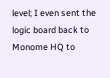level; I even sent the logic board back to Monome HQ to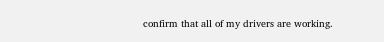confirm that all of my drivers are working.